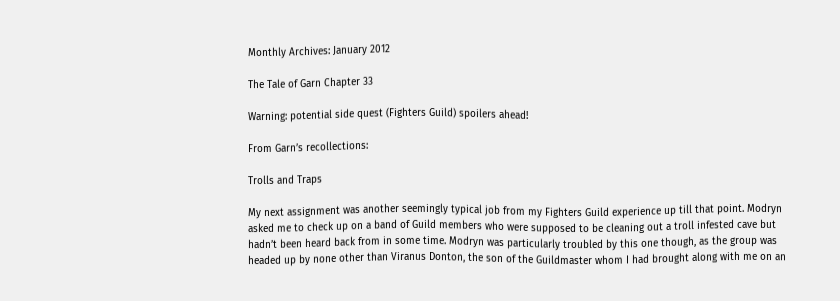Monthly Archives: January 2012

The Tale of Garn Chapter 33

Warning: potential side quest (Fighters Guild) spoilers ahead!

From Garn’s recollections:

Trolls and Traps

My next assignment was another seemingly typical job from my Fighters Guild experience up till that point. Modryn asked me to check up on a band of Guild members who were supposed to be cleaning out a troll infested cave but hadn’t been heard back from in some time. Modryn was particularly troubled by this one though, as the group was headed up by none other than Viranus Donton, the son of the Guildmaster whom I had brought along with me on an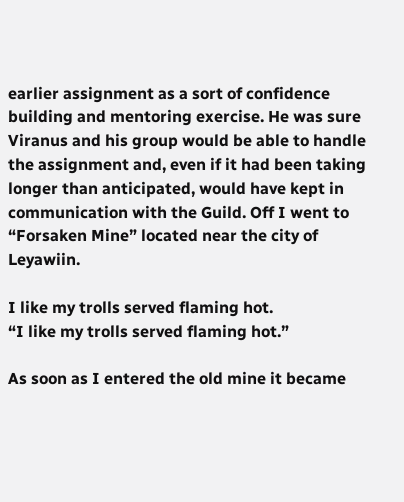earlier assignment as a sort of confidence building and mentoring exercise. He was sure Viranus and his group would be able to handle the assignment and, even if it had been taking longer than anticipated, would have kept in communication with the Guild. Off I went to “Forsaken Mine” located near the city of Leyawiin.

I like my trolls served flaming hot.
“I like my trolls served flaming hot.”

As soon as I entered the old mine it became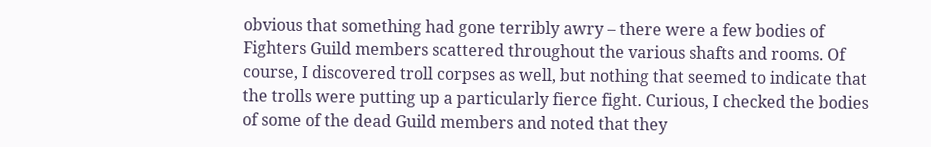obvious that something had gone terribly awry – there were a few bodies of Fighters Guild members scattered throughout the various shafts and rooms. Of course, I discovered troll corpses as well, but nothing that seemed to indicate that the trolls were putting up a particularly fierce fight. Curious, I checked the bodies of some of the dead Guild members and noted that they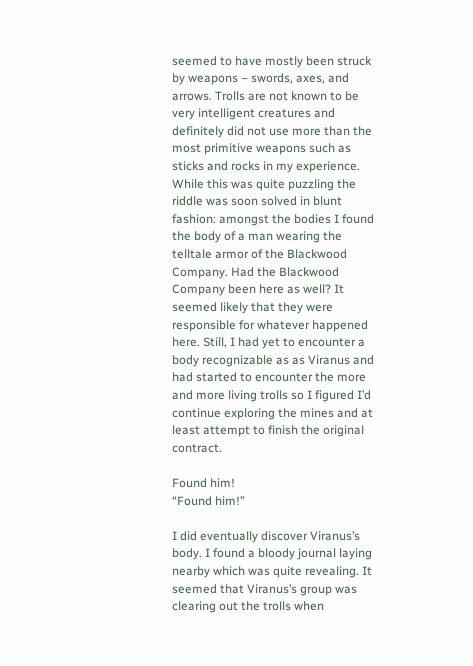seemed to have mostly been struck by weapons – swords, axes, and arrows. Trolls are not known to be very intelligent creatures and definitely did not use more than the most primitive weapons such as sticks and rocks in my experience. While this was quite puzzling the riddle was soon solved in blunt fashion: amongst the bodies I found the body of a man wearing the telltale armor of the Blackwood Company. Had the Blackwood Company been here as well? It seemed likely that they were responsible for whatever happened here. Still, I had yet to encounter a body recognizable as as Viranus and had started to encounter the more and more living trolls so I figured I’d continue exploring the mines and at least attempt to finish the original contract.

Found him!
“Found him!”

I did eventually discover Viranus’s body. I found a bloody journal laying nearby which was quite revealing. It seemed that Viranus’s group was clearing out the trolls when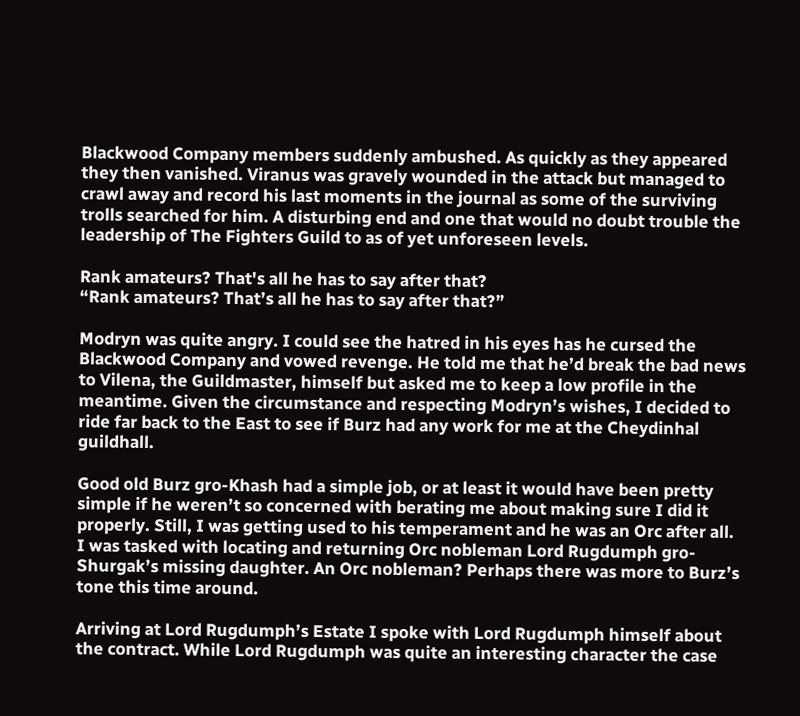Blackwood Company members suddenly ambushed. As quickly as they appeared they then vanished. Viranus was gravely wounded in the attack but managed to crawl away and record his last moments in the journal as some of the surviving trolls searched for him. A disturbing end and one that would no doubt trouble the leadership of The Fighters Guild to as of yet unforeseen levels.

Rank amateurs? That's all he has to say after that?
“Rank amateurs? That’s all he has to say after that?”

Modryn was quite angry. I could see the hatred in his eyes has he cursed the Blackwood Company and vowed revenge. He told me that he’d break the bad news to Vilena, the Guildmaster, himself but asked me to keep a low profile in the meantime. Given the circumstance and respecting Modryn’s wishes, I decided to ride far back to the East to see if Burz had any work for me at the Cheydinhal guildhall.

Good old Burz gro-Khash had a simple job, or at least it would have been pretty simple if he weren’t so concerned with berating me about making sure I did it properly. Still, I was getting used to his temperament and he was an Orc after all. I was tasked with locating and returning Orc nobleman Lord Rugdumph gro-Shurgak’s missing daughter. An Orc nobleman? Perhaps there was more to Burz’s tone this time around.

Arriving at Lord Rugdumph’s Estate I spoke with Lord Rugdumph himself about the contract. While Lord Rugdumph was quite an interesting character the case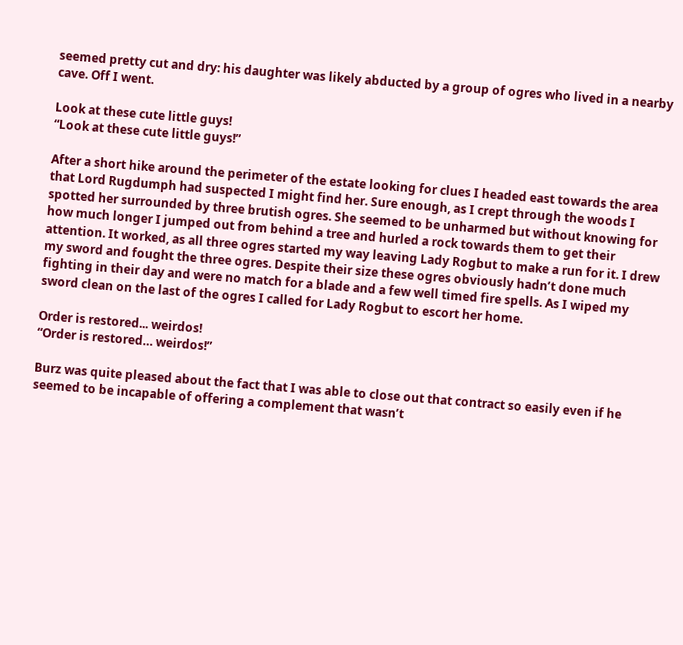seemed pretty cut and dry: his daughter was likely abducted by a group of ogres who lived in a nearby cave. Off I went.

Look at these cute little guys!
“Look at these cute little guys!”

After a short hike around the perimeter of the estate looking for clues I headed east towards the area that Lord Rugdumph had suspected I might find her. Sure enough, as I crept through the woods I spotted her surrounded by three brutish ogres. She seemed to be unharmed but without knowing for how much longer I jumped out from behind a tree and hurled a rock towards them to get their attention. It worked, as all three ogres started my way leaving Lady Rogbut to make a run for it. I drew my sword and fought the three ogres. Despite their size these ogres obviously hadn’t done much fighting in their day and were no match for a blade and a few well timed fire spells. As I wiped my sword clean on the last of the ogres I called for Lady Rogbut to escort her home.

Order is restored... weirdos!
“Order is restored… weirdos!”

Burz was quite pleased about the fact that I was able to close out that contract so easily even if he seemed to be incapable of offering a complement that wasn’t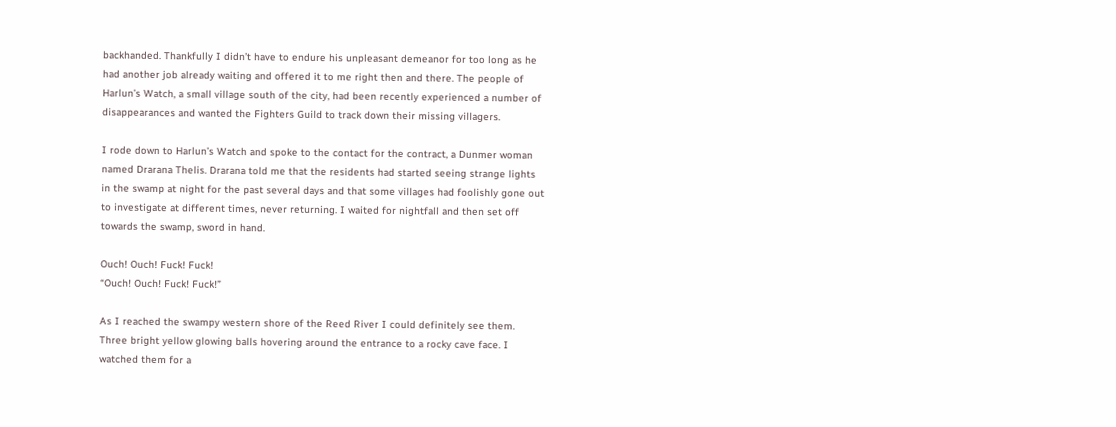backhanded. Thankfully I didn’t have to endure his unpleasant demeanor for too long as he had another job already waiting and offered it to me right then and there. The people of Harlun’s Watch, a small village south of the city, had been recently experienced a number of disappearances and wanted the Fighters Guild to track down their missing villagers.

I rode down to Harlun’s Watch and spoke to the contact for the contract, a Dunmer woman named Drarana Thelis. Drarana told me that the residents had started seeing strange lights in the swamp at night for the past several days and that some villages had foolishly gone out to investigate at different times, never returning. I waited for nightfall and then set off towards the swamp, sword in hand.

Ouch! Ouch! Fuck! Fuck!
“Ouch! Ouch! Fuck! Fuck!”

As I reached the swampy western shore of the Reed River I could definitely see them. Three bright yellow glowing balls hovering around the entrance to a rocky cave face. I watched them for a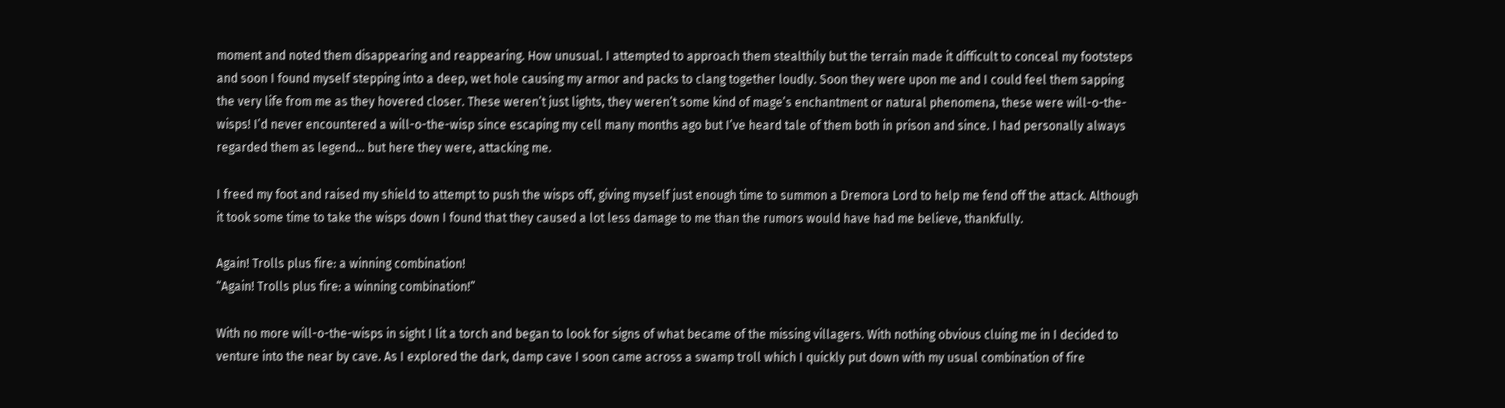moment and noted them disappearing and reappearing. How unusual. I attempted to approach them stealthily but the terrain made it difficult to conceal my footsteps and soon I found myself stepping into a deep, wet hole causing my armor and packs to clang together loudly. Soon they were upon me and I could feel them sapping the very life from me as they hovered closer. These weren’t just lights, they weren’t some kind of mage’s enchantment or natural phenomena, these were will-o-the-wisps! I’d never encountered a will-o-the-wisp since escaping my cell many months ago but I’ve heard tale of them both in prison and since. I had personally always regarded them as legend… but here they were, attacking me.

I freed my foot and raised my shield to attempt to push the wisps off, giving myself just enough time to summon a Dremora Lord to help me fend off the attack. Although it took some time to take the wisps down I found that they caused a lot less damage to me than the rumors would have had me believe, thankfully.

Again! Trolls plus fire: a winning combination!
“Again! Trolls plus fire: a winning combination!”

With no more will-o-the-wisps in sight I lit a torch and began to look for signs of what became of the missing villagers. With nothing obvious cluing me in I decided to venture into the near by cave. As I explored the dark, damp cave I soon came across a swamp troll which I quickly put down with my usual combination of fire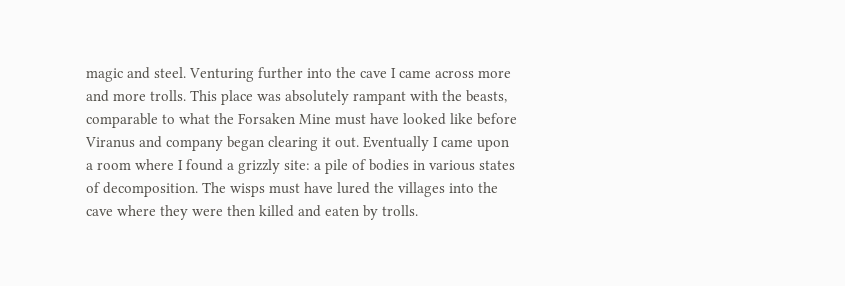magic and steel. Venturing further into the cave I came across more and more trolls. This place was absolutely rampant with the beasts, comparable to what the Forsaken Mine must have looked like before Viranus and company began clearing it out. Eventually I came upon a room where I found a grizzly site: a pile of bodies in various states of decomposition. The wisps must have lured the villages into the cave where they were then killed and eaten by trolls.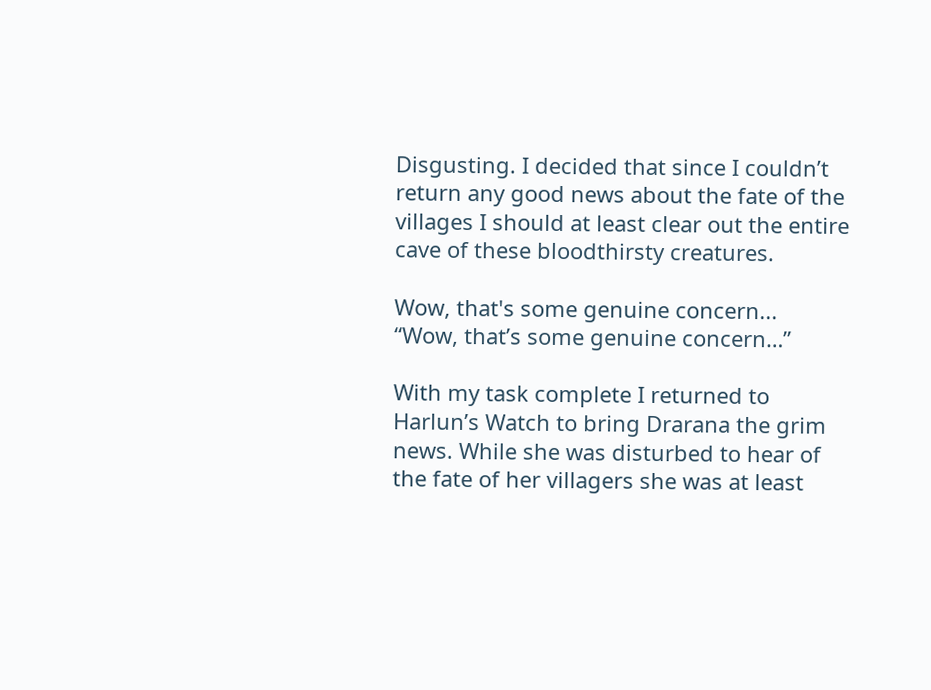Disgusting. I decided that since I couldn’t return any good news about the fate of the villages I should at least clear out the entire cave of these bloodthirsty creatures.

Wow, that's some genuine concern...
“Wow, that’s some genuine concern…”

With my task complete I returned to Harlun’s Watch to bring Drarana the grim news. While she was disturbed to hear of the fate of her villagers she was at least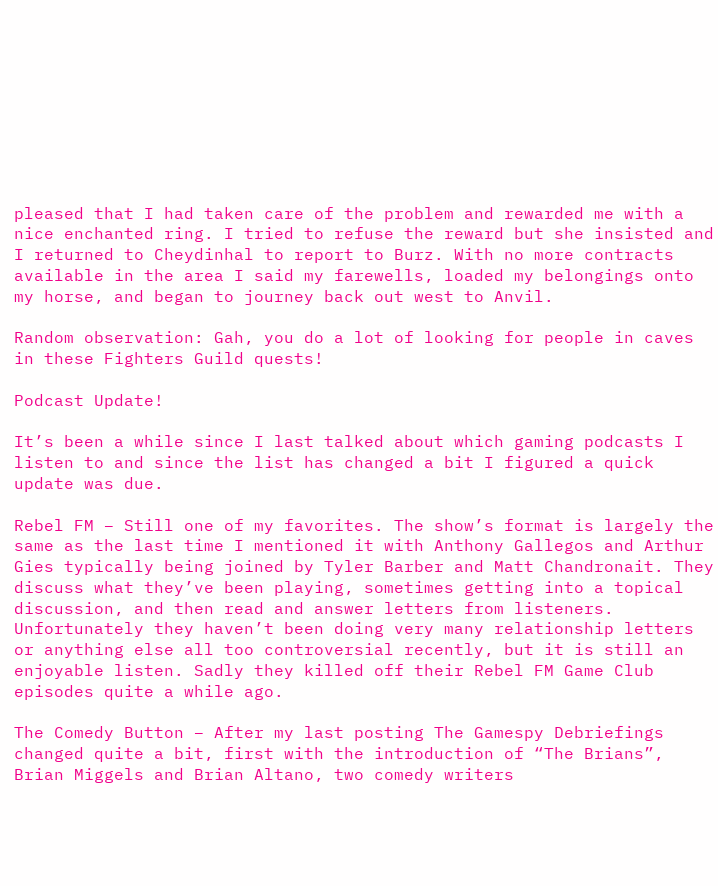pleased that I had taken care of the problem and rewarded me with a nice enchanted ring. I tried to refuse the reward but she insisted and I returned to Cheydinhal to report to Burz. With no more contracts available in the area I said my farewells, loaded my belongings onto my horse, and began to journey back out west to Anvil.

Random observation: Gah, you do a lot of looking for people in caves in these Fighters Guild quests!

Podcast Update!

It’s been a while since I last talked about which gaming podcasts I listen to and since the list has changed a bit I figured a quick update was due.

Rebel FM – Still one of my favorites. The show’s format is largely the same as the last time I mentioned it with Anthony Gallegos and Arthur Gies typically being joined by Tyler Barber and Matt Chandronait. They discuss what they’ve been playing, sometimes getting into a topical discussion, and then read and answer letters from listeners. Unfortunately they haven’t been doing very many relationship letters or anything else all too controversial recently, but it is still an enjoyable listen. Sadly they killed off their Rebel FM Game Club episodes quite a while ago.

The Comedy Button – After my last posting The Gamespy Debriefings changed quite a bit, first with the introduction of “The Brians”, Brian Miggels and Brian Altano, two comedy writers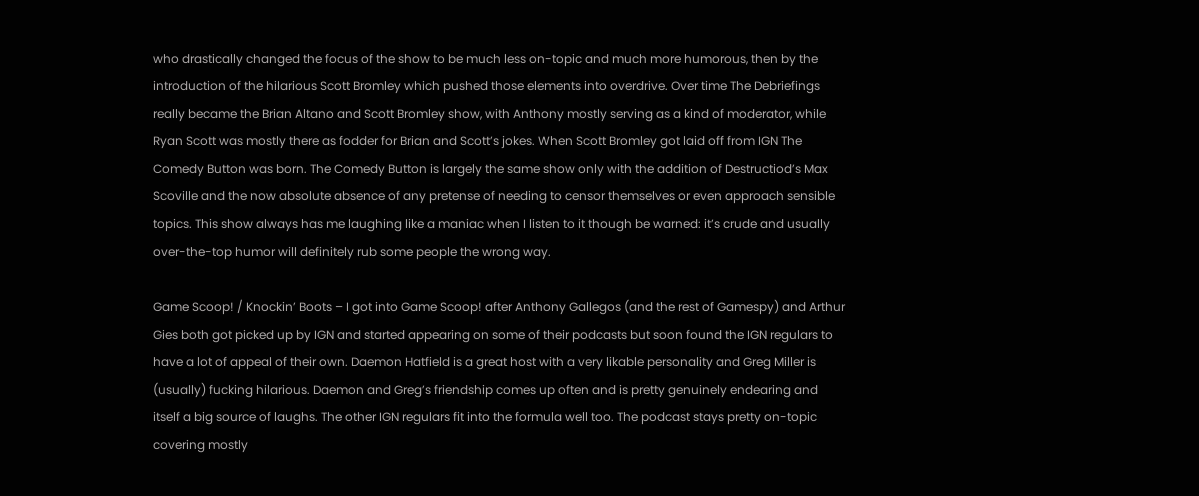who drastically changed the focus of the show to be much less on-topic and much more humorous, then by the introduction of the hilarious Scott Bromley which pushed those elements into overdrive. Over time The Debriefings really became the Brian Altano and Scott Bromley show, with Anthony mostly serving as a kind of moderator, while Ryan Scott was mostly there as fodder for Brian and Scott’s jokes. When Scott Bromley got laid off from IGN The Comedy Button was born. The Comedy Button is largely the same show only with the addition of Destructiod’s Max Scoville and the now absolute absence of any pretense of needing to censor themselves or even approach sensible topics. This show always has me laughing like a maniac when I listen to it though be warned: it’s crude and usually over-the-top humor will definitely rub some people the wrong way.

Game Scoop! / Knockin’ Boots – I got into Game Scoop! after Anthony Gallegos (and the rest of Gamespy) and Arthur Gies both got picked up by IGN and started appearing on some of their podcasts but soon found the IGN regulars to have a lot of appeal of their own. Daemon Hatfield is a great host with a very likable personality and Greg Miller is (usually) fucking hilarious. Daemon and Greg’s friendship comes up often and is pretty genuinely endearing and itself a big source of laughs. The other IGN regulars fit into the formula well too. The podcast stays pretty on-topic covering mostly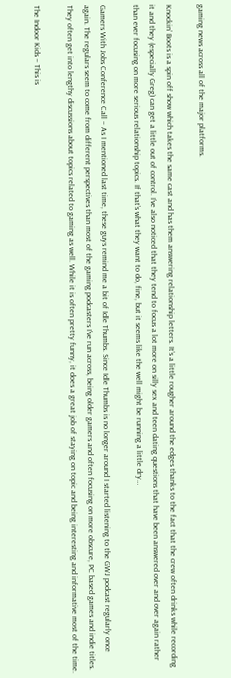gaming news across all of the major platforms.

Knockin’ Boots is a spin off show which takes the same cast and has them answering relationship letters. It’s a little rougher around the edges thanks to the fact that the crew often drinks while recording it and they (especially Greg) can get a little out of control. I’ve also noticed that they tend to focus a lot more on silly sex and teen dating questions that have been answered over and over again rather than ever focusing on more serious relationship topics. If that’s what they want to do, fine, but it seems like the well might be running a little dry…

Gamers With Jobs Conference Call – As I mentioned last time, these guys remind me a bit of Idle Thumbs. Since Idle Thumbs is no longer around I started listening to the GWJ podcast regularly once again. The regulars seem to come from different perspectives than most of the gaming podcasters I’ve run across, being older gamers and often focusing on more obscure, PC based games and indie titles. They often get into lengthy discussions about topics related to gaming as well. While it is often pretty funny, it does a great job of staying on topic and being interesting and informative most of the time.

The Indoor Kids – This is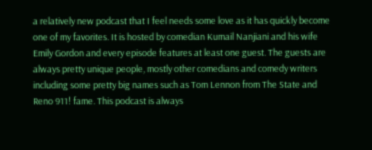a relatively new podcast that I feel needs some love as it has quickly become one of my favorites. It is hosted by comedian Kumail Nanjiani and his wife Emily Gordon and every episode features at least one guest. The guests are always pretty unique people, mostly other comedians and comedy writers including some pretty big names such as Tom Lennon from The State and Reno 911! fame. This podcast is always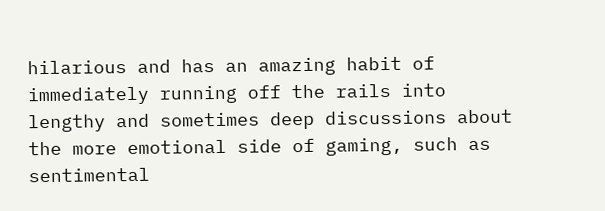hilarious and has an amazing habit of immediately running off the rails into lengthy and sometimes deep discussions about the more emotional side of gaming, such as sentimental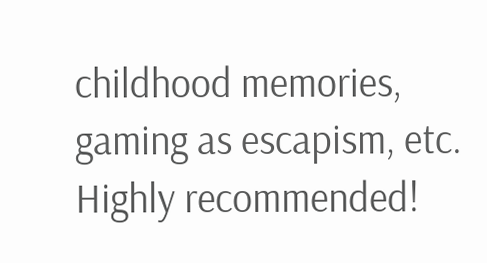childhood memories, gaming as escapism, etc. Highly recommended!